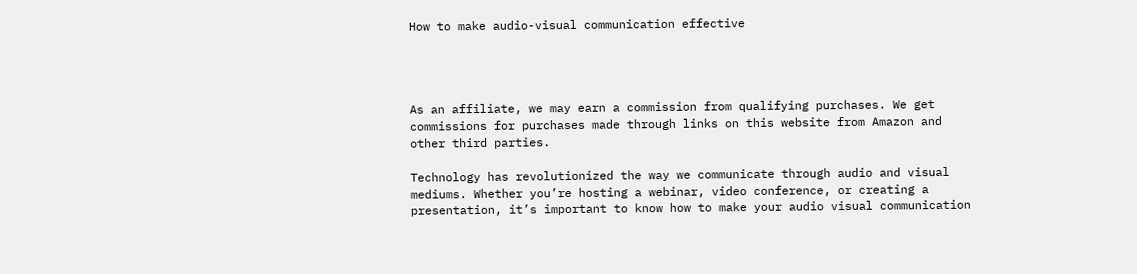How to make audio-visual communication effective




As an affiliate, we may earn a commission from qualifying purchases. We get commissions for purchases made through links on this website from Amazon and other third parties.

Technology has revolutionized the way we communicate through audio and visual mediums. Whether you’re hosting a webinar, video conference, or creating a presentation, it’s important to know how to make your audio visual communication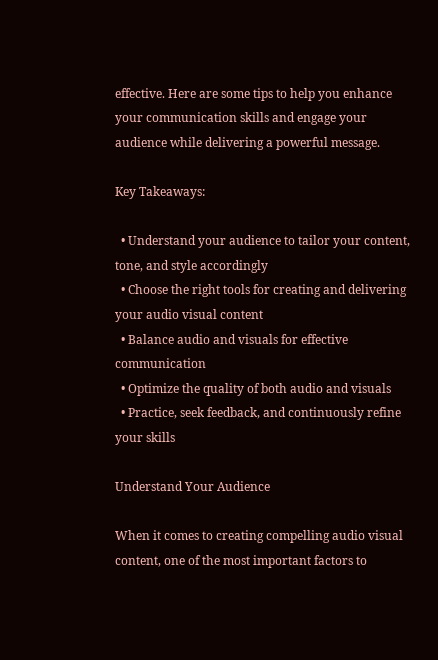effective. Here are some tips to help you enhance your communication skills and engage your audience while delivering a powerful message.

Key Takeaways:

  • Understand your audience to tailor your content, tone, and style accordingly
  • Choose the right tools for creating and delivering your audio visual content
  • Balance audio and visuals for effective communication
  • Optimize the quality of both audio and visuals
  • Practice, seek feedback, and continuously refine your skills

Understand Your Audience

When it comes to creating compelling audio visual content, one of the most important factors to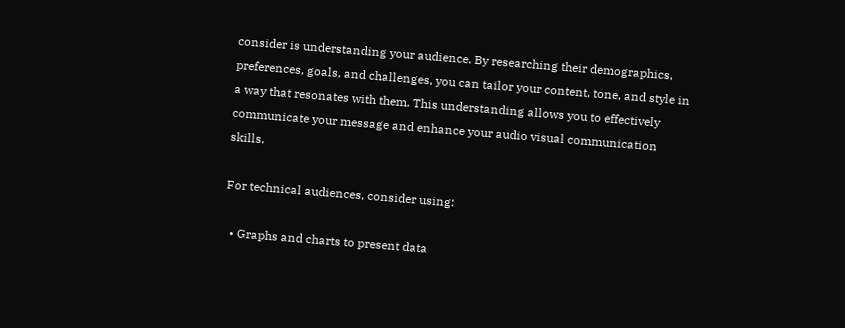consider is understanding your audience. By researching their demographics, preferences, goals, and challenges, you can tailor your content, tone, and style in a way that resonates with them. This understanding allows you to effectively communicate your message and enhance your audio visual communication skills.

For technical audiences, consider using:

  • Graphs and charts to present data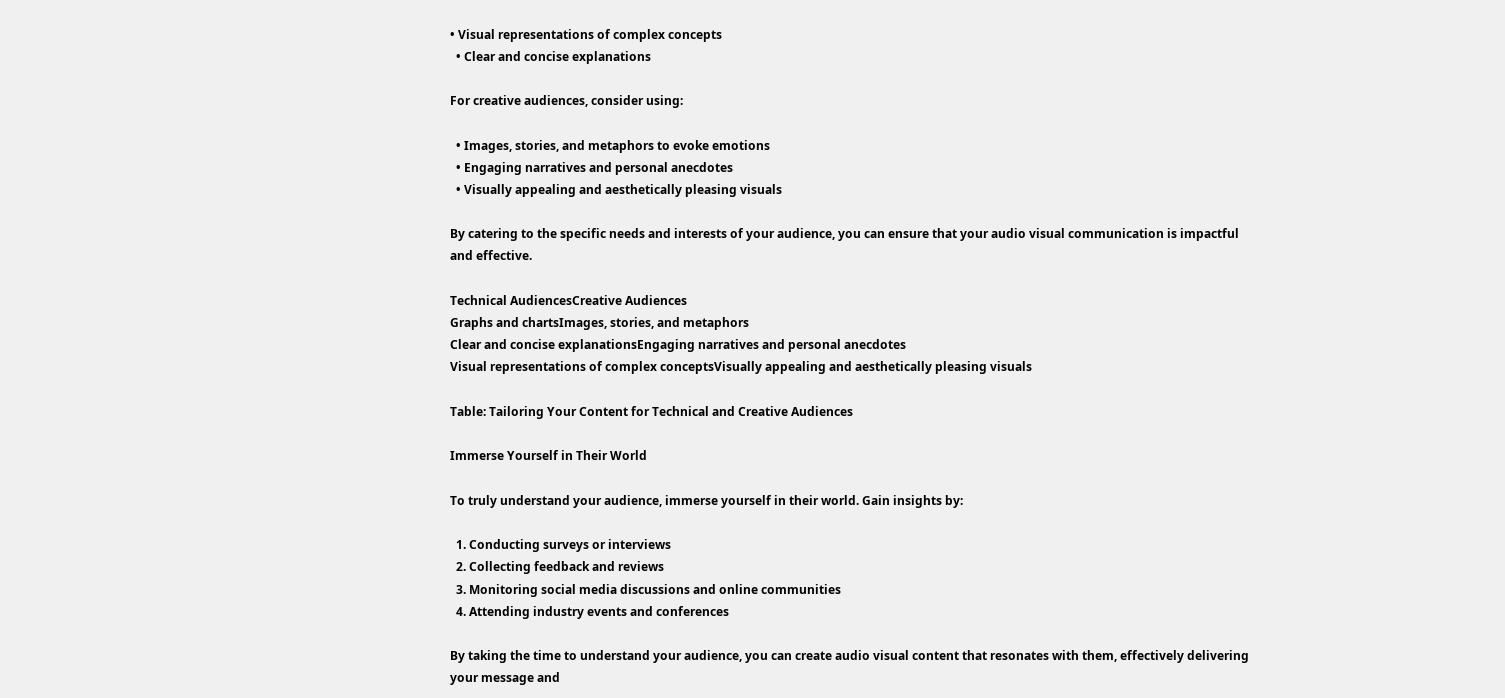• Visual representations of complex concepts
  • Clear and concise explanations

For creative audiences, consider using:

  • Images, stories, and metaphors to evoke emotions
  • Engaging narratives and personal anecdotes
  • Visually appealing and aesthetically pleasing visuals

By catering to the specific needs and interests of your audience, you can ensure that your audio visual communication is impactful and effective.

Technical AudiencesCreative Audiences
Graphs and chartsImages, stories, and metaphors
Clear and concise explanationsEngaging narratives and personal anecdotes
Visual representations of complex conceptsVisually appealing and aesthetically pleasing visuals

Table: Tailoring Your Content for Technical and Creative Audiences

Immerse Yourself in Their World

To truly understand your audience, immerse yourself in their world. Gain insights by:

  1. Conducting surveys or interviews
  2. Collecting feedback and reviews
  3. Monitoring social media discussions and online communities
  4. Attending industry events and conferences

By taking the time to understand your audience, you can create audio visual content that resonates with them, effectively delivering your message and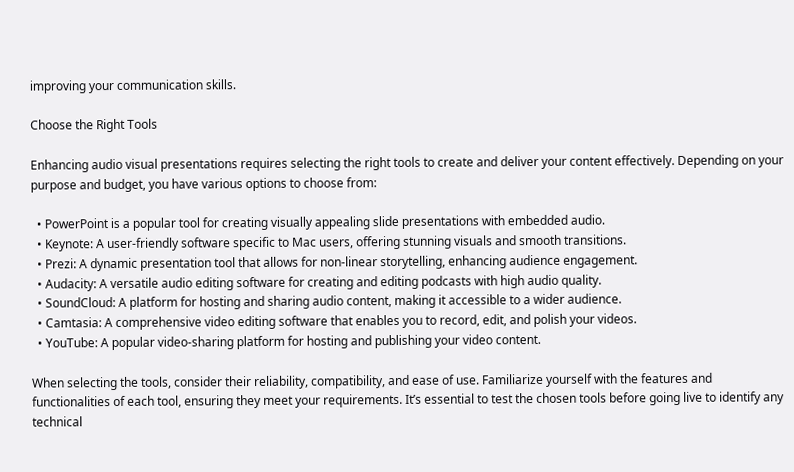improving your communication skills.

Choose the Right Tools

Enhancing audio visual presentations requires selecting the right tools to create and deliver your content effectively. Depending on your purpose and budget, you have various options to choose from:

  • PowerPoint is a popular tool for creating visually appealing slide presentations with embedded audio.
  • Keynote: A user-friendly software specific to Mac users, offering stunning visuals and smooth transitions.
  • Prezi: A dynamic presentation tool that allows for non-linear storytelling, enhancing audience engagement.
  • Audacity: A versatile audio editing software for creating and editing podcasts with high audio quality.
  • SoundCloud: A platform for hosting and sharing audio content, making it accessible to a wider audience.
  • Camtasia: A comprehensive video editing software that enables you to record, edit, and polish your videos.
  • YouTube: A popular video-sharing platform for hosting and publishing your video content.

When selecting the tools, consider their reliability, compatibility, and ease of use. Familiarize yourself with the features and functionalities of each tool, ensuring they meet your requirements. It’s essential to test the chosen tools before going live to identify any technical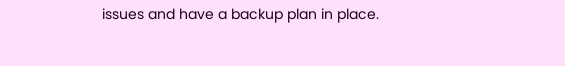issues and have a backup plan in place.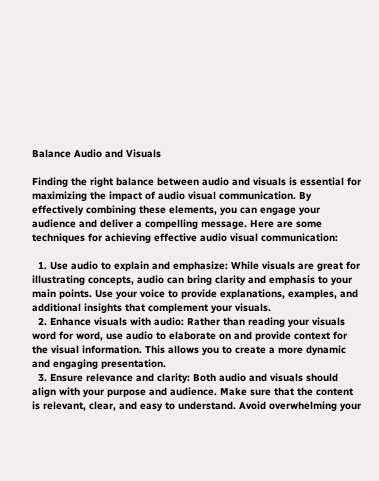Balance Audio and Visuals

Finding the right balance between audio and visuals is essential for maximizing the impact of audio visual communication. By effectively combining these elements, you can engage your audience and deliver a compelling message. Here are some techniques for achieving effective audio visual communication:

  1. Use audio to explain and emphasize: While visuals are great for illustrating concepts, audio can bring clarity and emphasis to your main points. Use your voice to provide explanations, examples, and additional insights that complement your visuals.
  2. Enhance visuals with audio: Rather than reading your visuals word for word, use audio to elaborate on and provide context for the visual information. This allows you to create a more dynamic and engaging presentation.
  3. Ensure relevance and clarity: Both audio and visuals should align with your purpose and audience. Make sure that the content is relevant, clear, and easy to understand. Avoid overwhelming your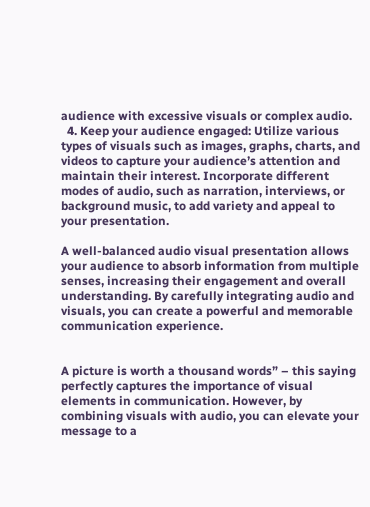audience with excessive visuals or complex audio.
  4. Keep your audience engaged: Utilize various types of visuals such as images, graphs, charts, and videos to capture your audience’s attention and maintain their interest. Incorporate different modes of audio, such as narration, interviews, or background music, to add variety and appeal to your presentation.

A well-balanced audio visual presentation allows your audience to absorb information from multiple senses, increasing their engagement and overall understanding. By carefully integrating audio and visuals, you can create a powerful and memorable communication experience.


A picture is worth a thousand words” – this saying perfectly captures the importance of visual elements in communication. However, by combining visuals with audio, you can elevate your message to a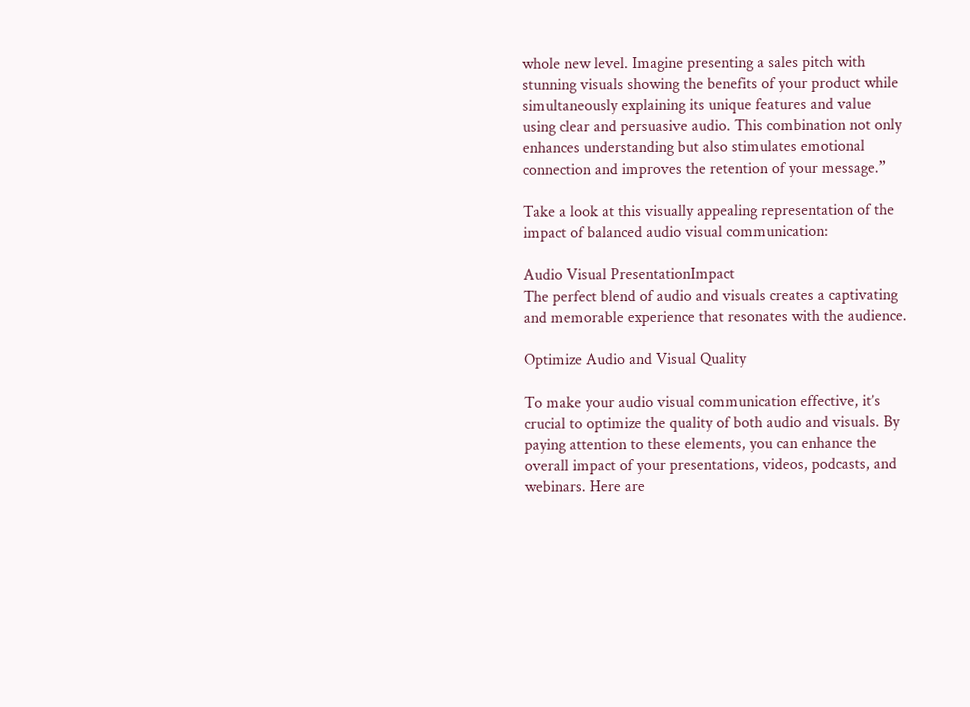whole new level. Imagine presenting a sales pitch with stunning visuals showing the benefits of your product while simultaneously explaining its unique features and value using clear and persuasive audio. This combination not only enhances understanding but also stimulates emotional connection and improves the retention of your message.”

Take a look at this visually appealing representation of the impact of balanced audio visual communication:

Audio Visual PresentationImpact
The perfect blend of audio and visuals creates a captivating and memorable experience that resonates with the audience.

Optimize Audio and Visual Quality

To make your audio visual communication effective, it’s crucial to optimize the quality of both audio and visuals. By paying attention to these elements, you can enhance the overall impact of your presentations, videos, podcasts, and webinars. Here are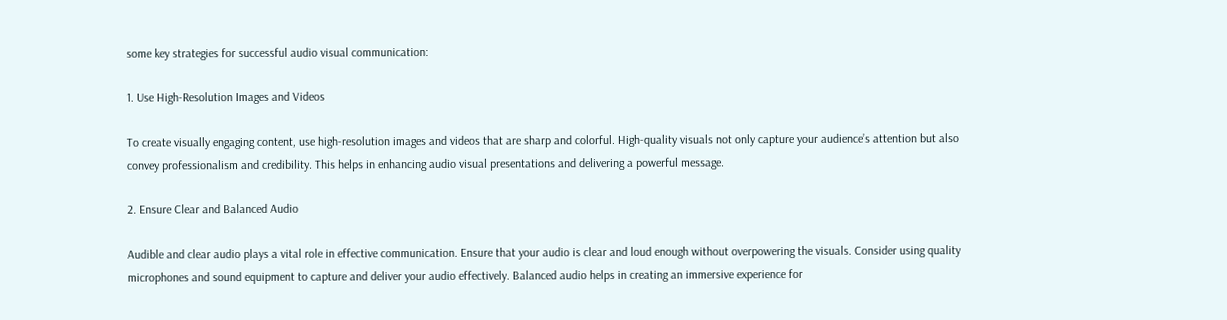some key strategies for successful audio visual communication:

1. Use High-Resolution Images and Videos

To create visually engaging content, use high-resolution images and videos that are sharp and colorful. High-quality visuals not only capture your audience’s attention but also convey professionalism and credibility. This helps in enhancing audio visual presentations and delivering a powerful message.

2. Ensure Clear and Balanced Audio

Audible and clear audio plays a vital role in effective communication. Ensure that your audio is clear and loud enough without overpowering the visuals. Consider using quality microphones and sound equipment to capture and deliver your audio effectively. Balanced audio helps in creating an immersive experience for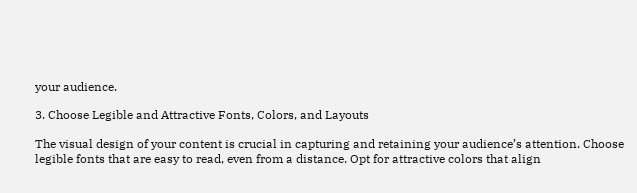your audience.

3. Choose Legible and Attractive Fonts, Colors, and Layouts

The visual design of your content is crucial in capturing and retaining your audience’s attention. Choose legible fonts that are easy to read, even from a distance. Opt for attractive colors that align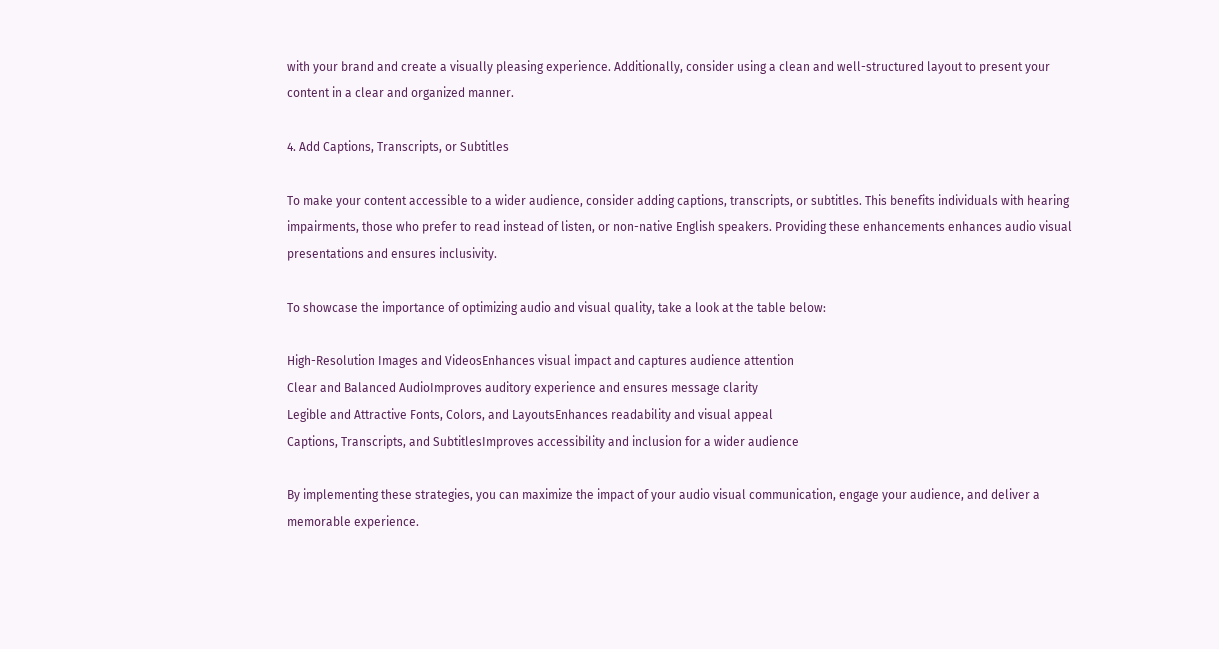with your brand and create a visually pleasing experience. Additionally, consider using a clean and well-structured layout to present your content in a clear and organized manner.

4. Add Captions, Transcripts, or Subtitles

To make your content accessible to a wider audience, consider adding captions, transcripts, or subtitles. This benefits individuals with hearing impairments, those who prefer to read instead of listen, or non-native English speakers. Providing these enhancements enhances audio visual presentations and ensures inclusivity.

To showcase the importance of optimizing audio and visual quality, take a look at the table below:

High-Resolution Images and VideosEnhances visual impact and captures audience attention
Clear and Balanced AudioImproves auditory experience and ensures message clarity
Legible and Attractive Fonts, Colors, and LayoutsEnhances readability and visual appeal
Captions, Transcripts, and SubtitlesImproves accessibility and inclusion for a wider audience

By implementing these strategies, you can maximize the impact of your audio visual communication, engage your audience, and deliver a memorable experience.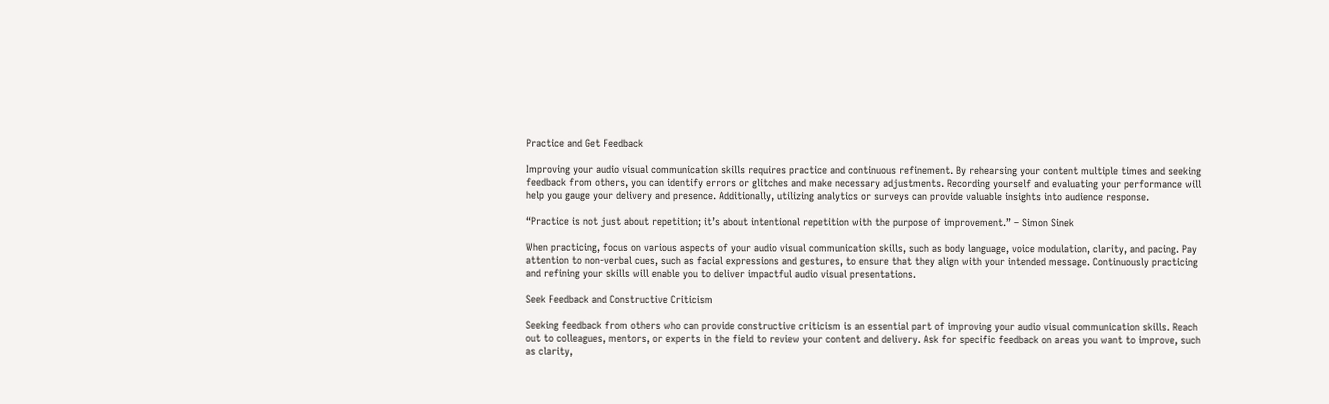Practice and Get Feedback

Improving your audio visual communication skills requires practice and continuous refinement. By rehearsing your content multiple times and seeking feedback from others, you can identify errors or glitches and make necessary adjustments. Recording yourself and evaluating your performance will help you gauge your delivery and presence. Additionally, utilizing analytics or surveys can provide valuable insights into audience response.

“Practice is not just about repetition; it’s about intentional repetition with the purpose of improvement.” – Simon Sinek

When practicing, focus on various aspects of your audio visual communication skills, such as body language, voice modulation, clarity, and pacing. Pay attention to non-verbal cues, such as facial expressions and gestures, to ensure that they align with your intended message. Continuously practicing and refining your skills will enable you to deliver impactful audio visual presentations.

Seek Feedback and Constructive Criticism

Seeking feedback from others who can provide constructive criticism is an essential part of improving your audio visual communication skills. Reach out to colleagues, mentors, or experts in the field to review your content and delivery. Ask for specific feedback on areas you want to improve, such as clarity,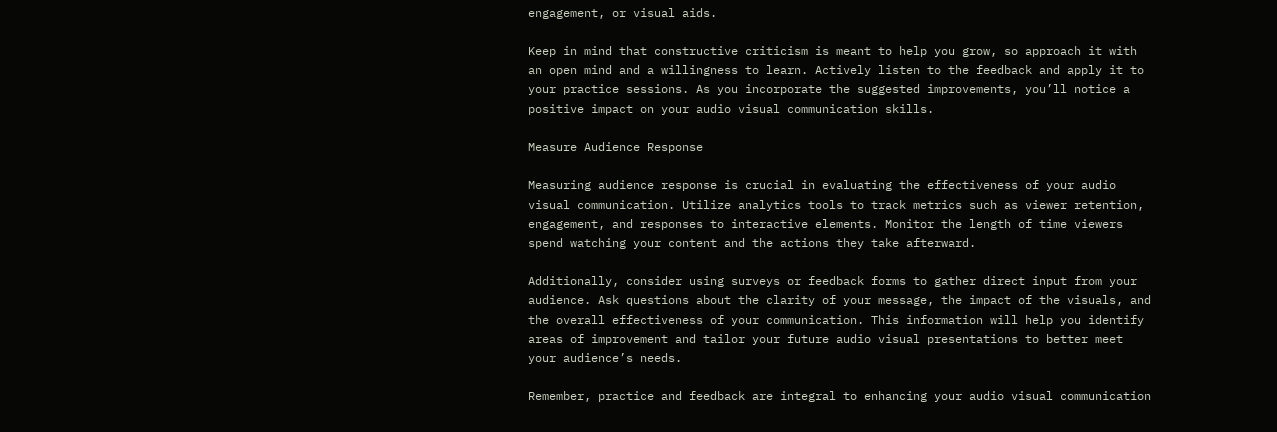engagement, or visual aids.

Keep in mind that constructive criticism is meant to help you grow, so approach it with an open mind and a willingness to learn. Actively listen to the feedback and apply it to your practice sessions. As you incorporate the suggested improvements, you’ll notice a positive impact on your audio visual communication skills.

Measure Audience Response

Measuring audience response is crucial in evaluating the effectiveness of your audio visual communication. Utilize analytics tools to track metrics such as viewer retention, engagement, and responses to interactive elements. Monitor the length of time viewers spend watching your content and the actions they take afterward.

Additionally, consider using surveys or feedback forms to gather direct input from your audience. Ask questions about the clarity of your message, the impact of the visuals, and the overall effectiveness of your communication. This information will help you identify areas of improvement and tailor your future audio visual presentations to better meet your audience’s needs.

Remember, practice and feedback are integral to enhancing your audio visual communication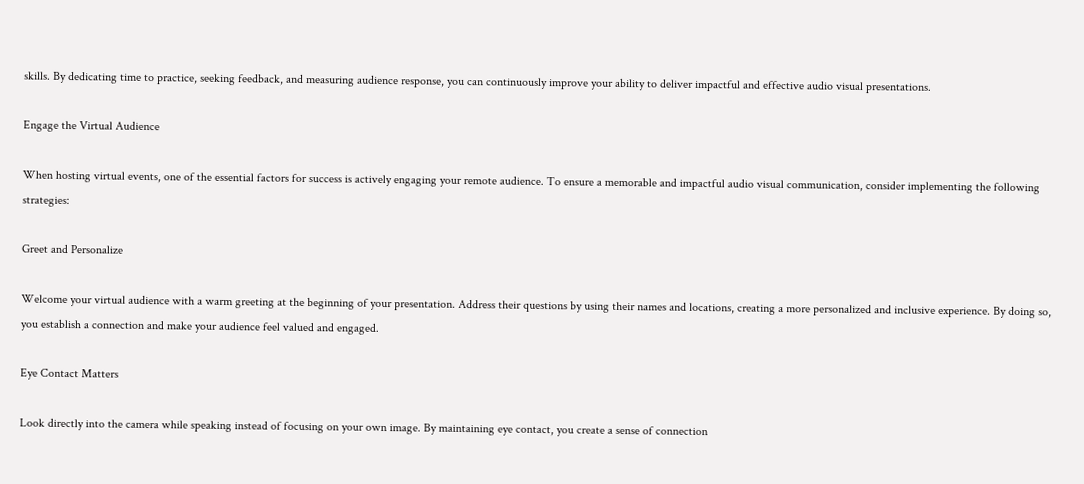skills. By dedicating time to practice, seeking feedback, and measuring audience response, you can continuously improve your ability to deliver impactful and effective audio visual presentations.

Engage the Virtual Audience

When hosting virtual events, one of the essential factors for success is actively engaging your remote audience. To ensure a memorable and impactful audio visual communication, consider implementing the following strategies:

Greet and Personalize

Welcome your virtual audience with a warm greeting at the beginning of your presentation. Address their questions by using their names and locations, creating a more personalized and inclusive experience. By doing so, you establish a connection and make your audience feel valued and engaged.

Eye Contact Matters

Look directly into the camera while speaking instead of focusing on your own image. By maintaining eye contact, you create a sense of connection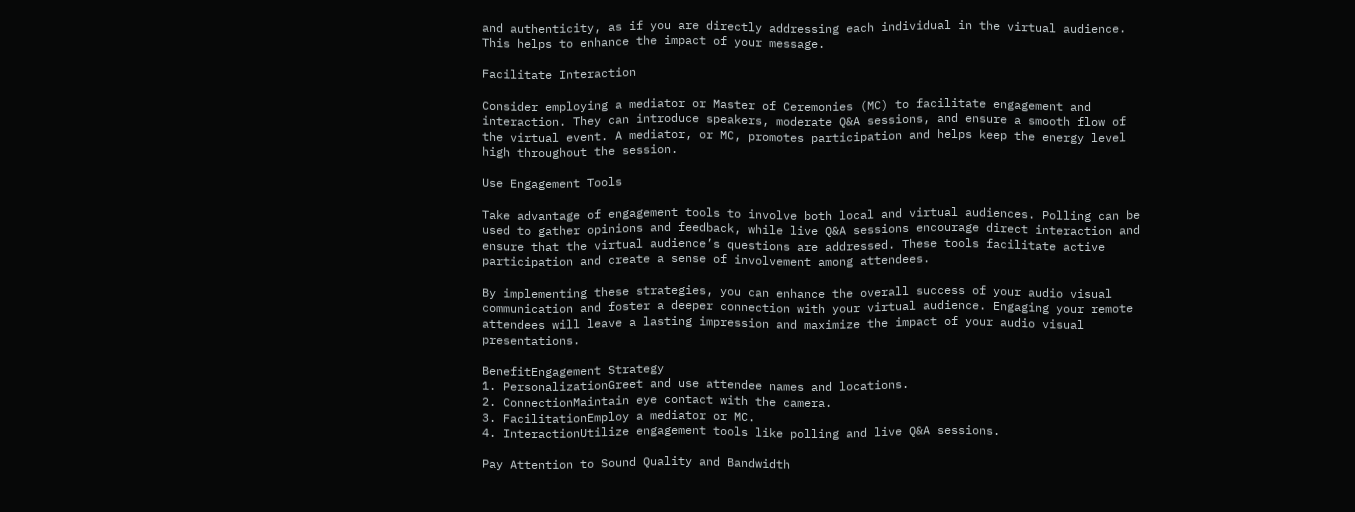and authenticity, as if you are directly addressing each individual in the virtual audience. This helps to enhance the impact of your message.

Facilitate Interaction

Consider employing a mediator or Master of Ceremonies (MC) to facilitate engagement and interaction. They can introduce speakers, moderate Q&A sessions, and ensure a smooth flow of the virtual event. A mediator, or MC, promotes participation and helps keep the energy level high throughout the session.

Use Engagement Tools

Take advantage of engagement tools to involve both local and virtual audiences. Polling can be used to gather opinions and feedback, while live Q&A sessions encourage direct interaction and ensure that the virtual audience’s questions are addressed. These tools facilitate active participation and create a sense of involvement among attendees.

By implementing these strategies, you can enhance the overall success of your audio visual communication and foster a deeper connection with your virtual audience. Engaging your remote attendees will leave a lasting impression and maximize the impact of your audio visual presentations.

BenefitEngagement Strategy
1. PersonalizationGreet and use attendee names and locations.
2. ConnectionMaintain eye contact with the camera.
3. FacilitationEmploy a mediator or MC.
4. InteractionUtilize engagement tools like polling and live Q&A sessions.

Pay Attention to Sound Quality and Bandwidth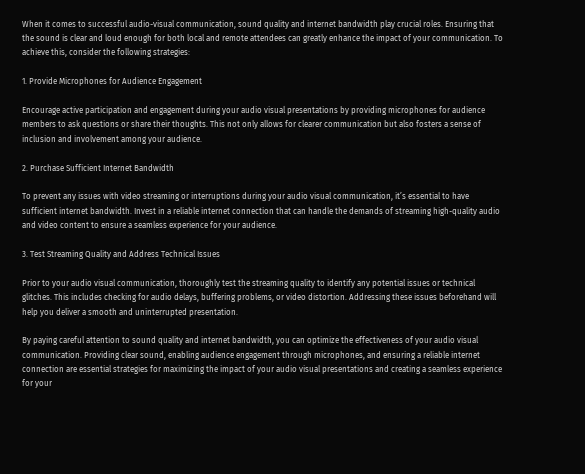When it comes to successful audio-visual communication, sound quality and internet bandwidth play crucial roles. Ensuring that the sound is clear and loud enough for both local and remote attendees can greatly enhance the impact of your communication. To achieve this, consider the following strategies:

1. Provide Microphones for Audience Engagement

Encourage active participation and engagement during your audio visual presentations by providing microphones for audience members to ask questions or share their thoughts. This not only allows for clearer communication but also fosters a sense of inclusion and involvement among your audience.

2. Purchase Sufficient Internet Bandwidth

To prevent any issues with video streaming or interruptions during your audio visual communication, it’s essential to have sufficient internet bandwidth. Invest in a reliable internet connection that can handle the demands of streaming high-quality audio and video content to ensure a seamless experience for your audience.

3. Test Streaming Quality and Address Technical Issues

Prior to your audio visual communication, thoroughly test the streaming quality to identify any potential issues or technical glitches. This includes checking for audio delays, buffering problems, or video distortion. Addressing these issues beforehand will help you deliver a smooth and uninterrupted presentation.

By paying careful attention to sound quality and internet bandwidth, you can optimize the effectiveness of your audio visual communication. Providing clear sound, enabling audience engagement through microphones, and ensuring a reliable internet connection are essential strategies for maximizing the impact of your audio visual presentations and creating a seamless experience for your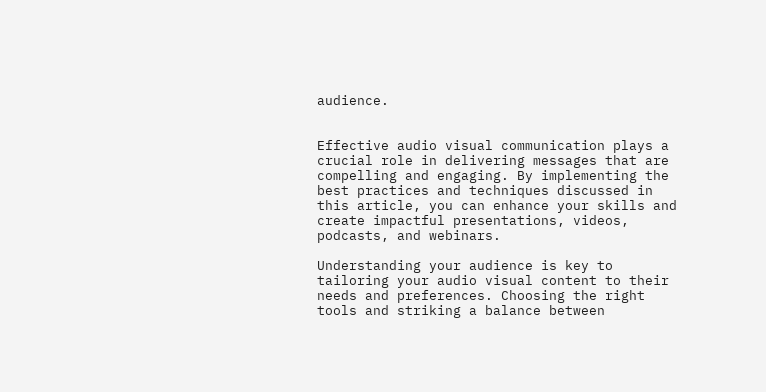audience.


Effective audio visual communication plays a crucial role in delivering messages that are compelling and engaging. By implementing the best practices and techniques discussed in this article, you can enhance your skills and create impactful presentations, videos, podcasts, and webinars.

Understanding your audience is key to tailoring your audio visual content to their needs and preferences. Choosing the right tools and striking a balance between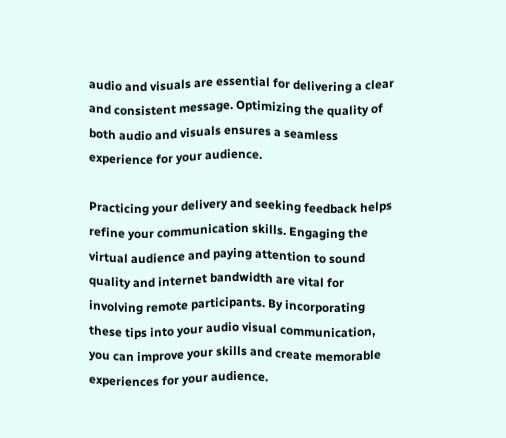audio and visuals are essential for delivering a clear and consistent message. Optimizing the quality of both audio and visuals ensures a seamless experience for your audience.

Practicing your delivery and seeking feedback helps refine your communication skills. Engaging the virtual audience and paying attention to sound quality and internet bandwidth are vital for involving remote participants. By incorporating these tips into your audio visual communication, you can improve your skills and create memorable experiences for your audience.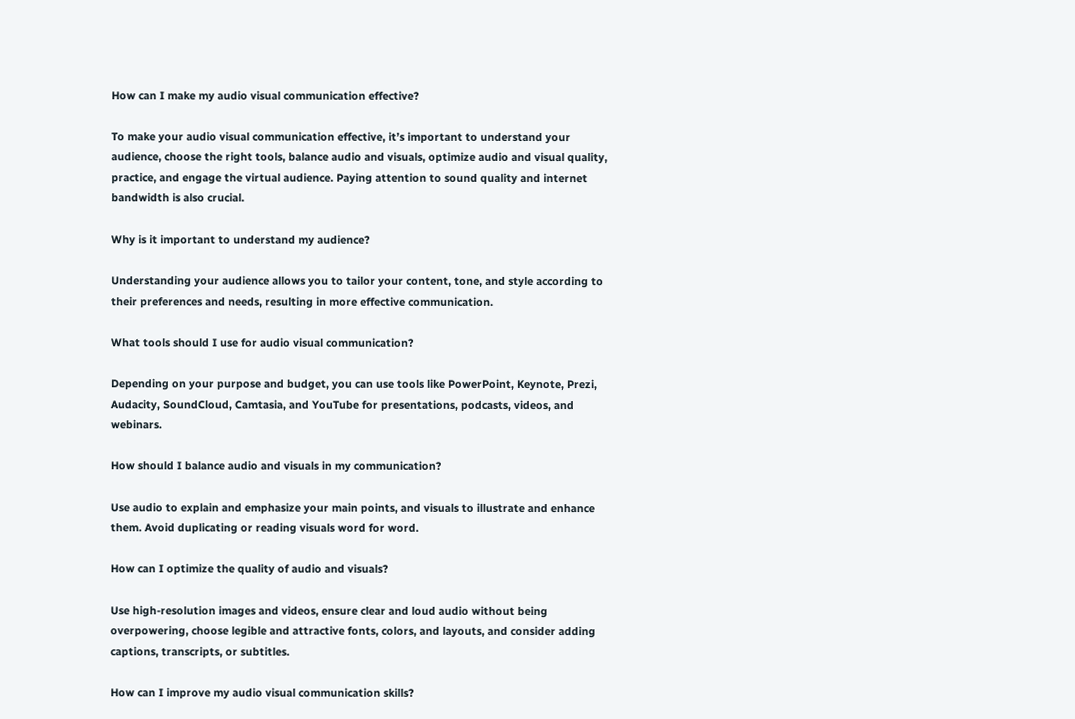How can I make my audio visual communication effective?

To make your audio visual communication effective, it’s important to understand your audience, choose the right tools, balance audio and visuals, optimize audio and visual quality, practice, and engage the virtual audience. Paying attention to sound quality and internet bandwidth is also crucial.

Why is it important to understand my audience?

Understanding your audience allows you to tailor your content, tone, and style according to their preferences and needs, resulting in more effective communication.

What tools should I use for audio visual communication?

Depending on your purpose and budget, you can use tools like PowerPoint, Keynote, Prezi, Audacity, SoundCloud, Camtasia, and YouTube for presentations, podcasts, videos, and webinars.

How should I balance audio and visuals in my communication?

Use audio to explain and emphasize your main points, and visuals to illustrate and enhance them. Avoid duplicating or reading visuals word for word.

How can I optimize the quality of audio and visuals?

Use high-resolution images and videos, ensure clear and loud audio without being overpowering, choose legible and attractive fonts, colors, and layouts, and consider adding captions, transcripts, or subtitles.

How can I improve my audio visual communication skills?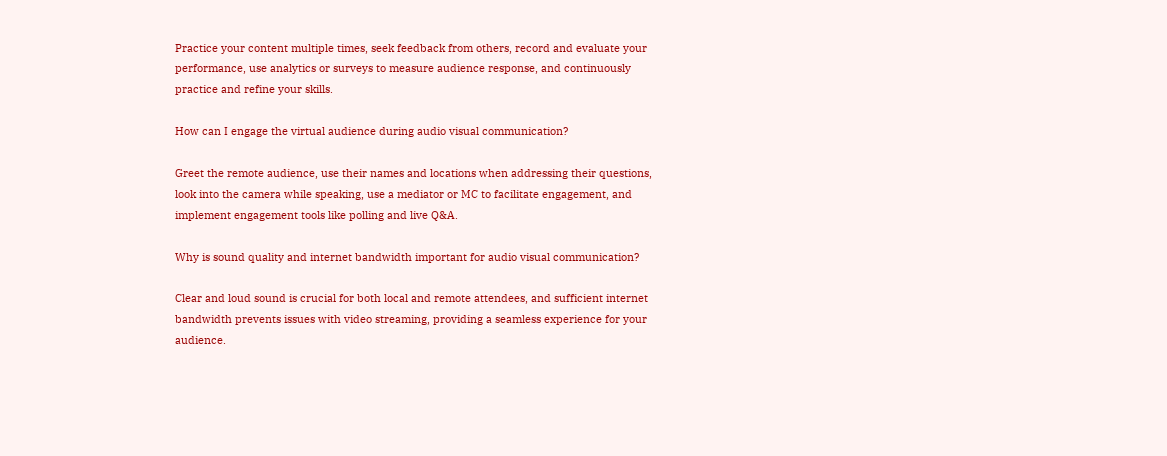Practice your content multiple times, seek feedback from others, record and evaluate your performance, use analytics or surveys to measure audience response, and continuously practice and refine your skills.

How can I engage the virtual audience during audio visual communication?

Greet the remote audience, use their names and locations when addressing their questions, look into the camera while speaking, use a mediator or MC to facilitate engagement, and implement engagement tools like polling and live Q&A.

Why is sound quality and internet bandwidth important for audio visual communication?

Clear and loud sound is crucial for both local and remote attendees, and sufficient internet bandwidth prevents issues with video streaming, providing a seamless experience for your audience.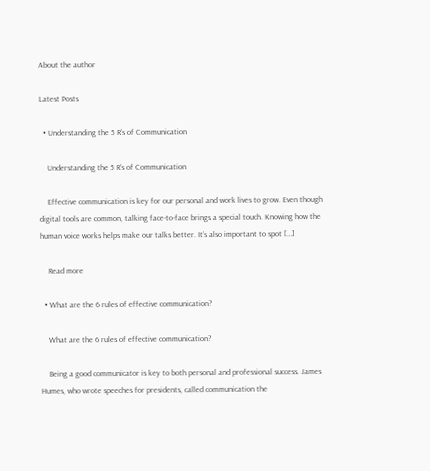About the author

Latest Posts

  • Understanding the 5 R’s of Communication

    Understanding the 5 R’s of Communication

    Effective communication is key for our personal and work lives to grow. Even though digital tools are common, talking face-to-face brings a special touch. Knowing how the human voice works helps make our talks better. It’s also important to spot […]

    Read more

  • What are the 6 rules of effective communication?

    What are the 6 rules of effective communication?

    Being a good communicator is key to both personal and professional success. James Humes, who wrote speeches for presidents, called communication the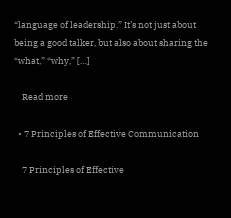“language of leadership.” It’s not just about being a good talker, but also about sharing the “what,” “why,” […]

    Read more

  • 7 Principles of Effective Communication

    7 Principles of Effective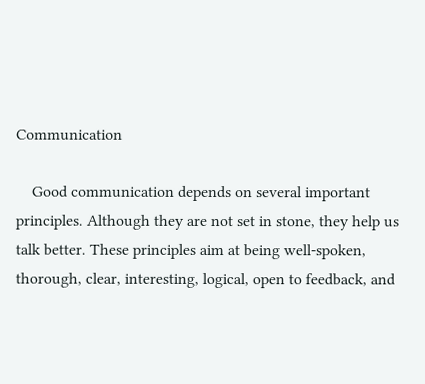Communication

    Good communication depends on several important principles. Although they are not set in stone, they help us talk better. These principles aim at being well-spoken, thorough, clear, interesting, logical, open to feedback, and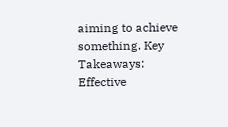aiming to achieve something. Key Takeaways: Effective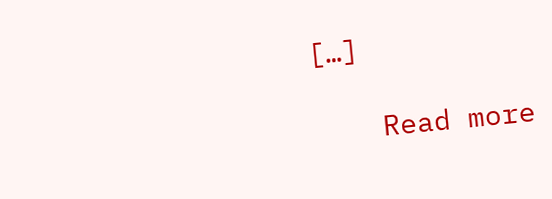[…]

    Read more